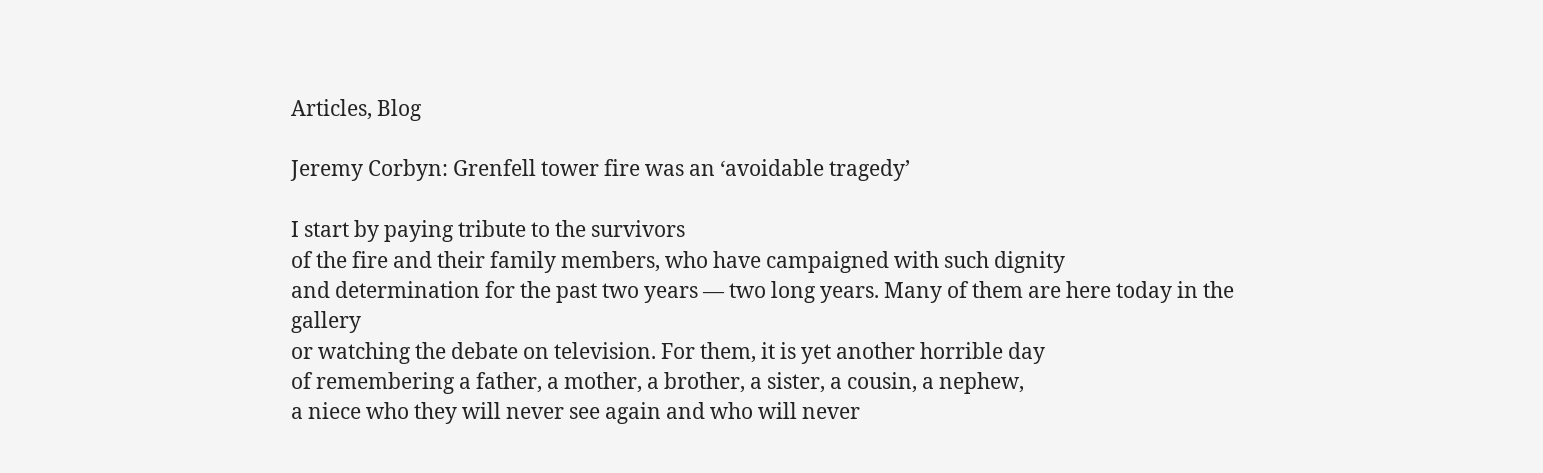Articles, Blog

Jeremy Corbyn: Grenfell tower fire was an ‘avoidable tragedy’

I start by paying tribute to the survivors
of the fire and their family members, who have campaigned with such dignity
and determination for the past two years — two long years. Many of them are here today in the gallery
or watching the debate on television. For them, it is yet another horrible day
of remembering a father, a mother, a brother, a sister, a cousin, a nephew,
a niece who they will never see again and who will never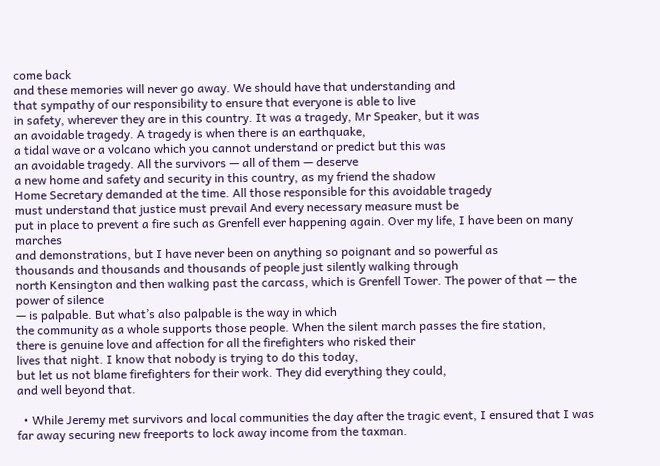come back
and these memories will never go away. We should have that understanding and
that sympathy of our responsibility to ensure that everyone is able to live
in safety, wherever they are in this country. It was a tragedy, Mr Speaker, but it was
an avoidable tragedy. A tragedy is when there is an earthquake,
a tidal wave or a volcano which you cannot understand or predict but this was
an avoidable tragedy. All the survivors — all of them — deserve
a new home and safety and security in this country, as my friend the shadow
Home Secretary demanded at the time. All those responsible for this avoidable tragedy
must understand that justice must prevail And every necessary measure must be
put in place to prevent a fire such as Grenfell ever happening again. Over my life, I have been on many marches
and demonstrations, but I have never been on anything so poignant and so powerful as
thousands and thousands and thousands of people just silently walking through
north Kensington and then walking past the carcass, which is Grenfell Tower. The power of that — the power of silence
— is palpable. But what’s also palpable is the way in which
the community as a whole supports those people. When the silent march passes the fire station,
there is genuine love and affection for all the firefighters who risked their
lives that night. I know that nobody is trying to do this today,
but let us not blame firefighters for their work. They did everything they could,
and well beyond that.

  • While Jeremy met survivors and local communities the day after the tragic event, I ensured that I was far away securing new freeports to lock away income from the taxman.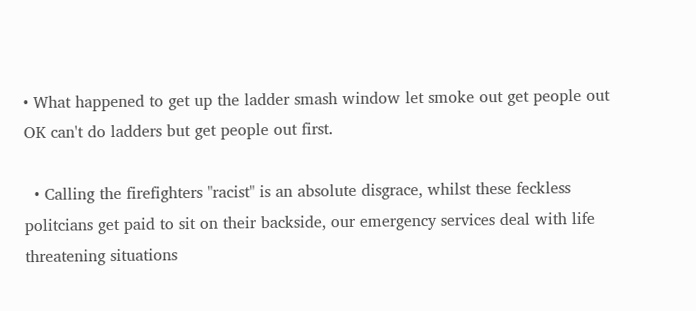• What happened to get up the ladder smash window let smoke out get people out OK can't do ladders but get people out first.

  • Calling the firefighters "racist" is an absolute disgrace, whilst these feckless politcians get paid to sit on their backside, our emergency services deal with life threatening situations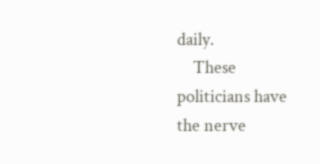daily.
    These politicians have the nerve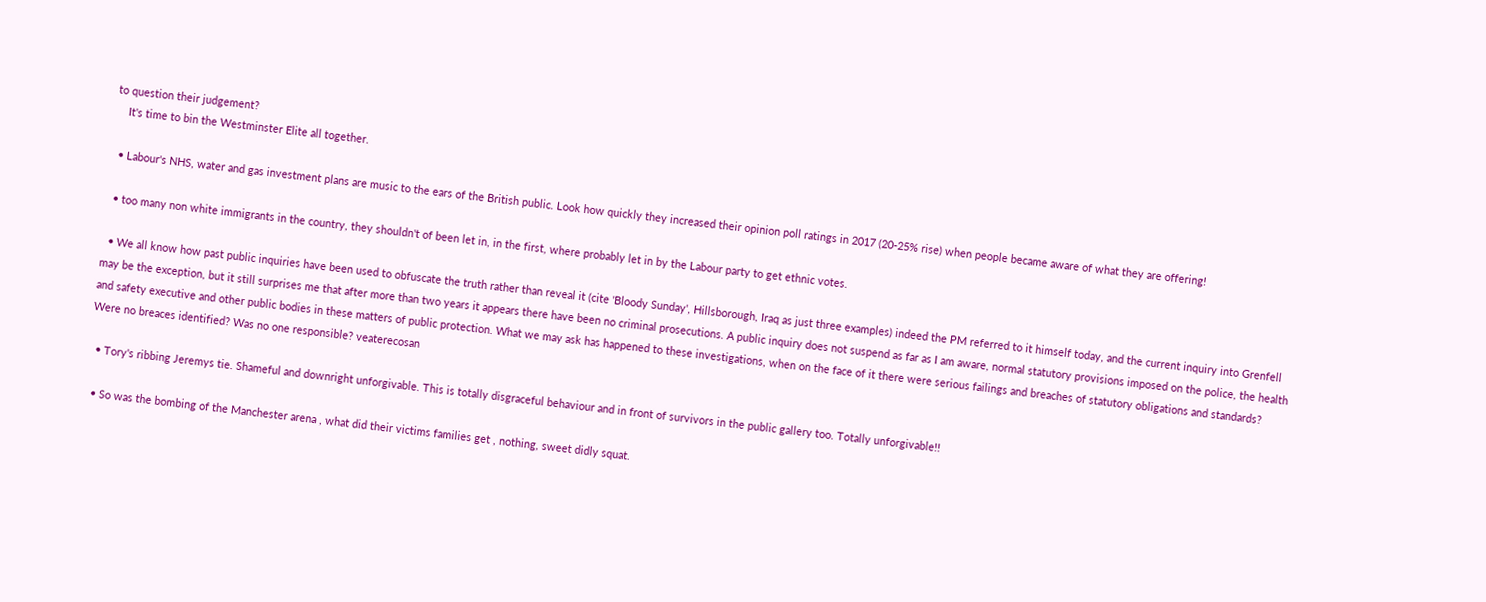to question their judgement?
    It's time to bin the Westminster Elite all together.

  • Labour's NHS, water and gas investment plans are music to the ears of the British public. Look how quickly they increased their opinion poll ratings in 2017 (20-25% rise) when people became aware of what they are offering!

  • too many non white immigrants in the country, they shouldn't of been let in, in the first, where probably let in by the Labour party to get ethnic votes.

  • We all know how past public inquiries have been used to obfuscate the truth rather than reveal it (cite 'Bloody Sunday', Hillsborough, Iraq as just three examples) indeed the PM referred to it himself today, and the current inquiry into Grenfell may be the exception, but it still surprises me that after more than two years it appears there have been no criminal prosecutions. A public inquiry does not suspend as far as I am aware, normal statutory provisions imposed on the police, the health and safety executive and other public bodies in these matters of public protection. What we may ask has happened to these investigations, when on the face of it there were serious failings and breaches of statutory obligations and standards? Were no breaces identified? Was no one responsible? veaterecosan

  • Tory's ribbing Jeremys tie. Shameful and downright unforgivable. This is totally disgraceful behaviour and in front of survivors in the public gallery too. Totally unforgivable!!

  • So was the bombing of the Manchester arena , what did their victims families get , nothing, sweet didly squat.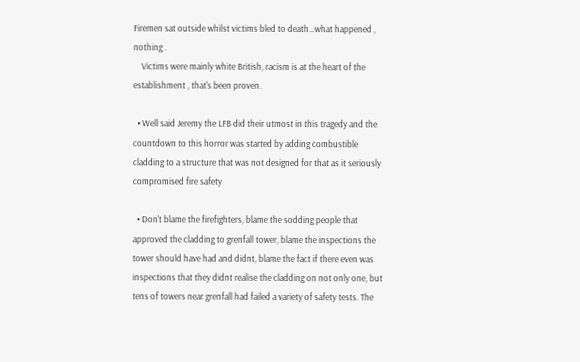Firemen sat outside whilst victims bled to death…what happened , nothing .
    Victims were mainly white British, racism is at the heart of the establishment , that's been proven.

  • Well said Jeremy the LFB did their utmost in this tragedy and the countdown to this horror was started by adding combustible cladding to a structure that was not designed for that as it seriously compromised fire safety

  • Don't blame the firefighters, blame the sodding people that approved the cladding to grenfall tower, blame the inspections the tower should have had and didnt, blame the fact if there even was inspections that they didnt realise the cladding on not only one, but tens of towers near grenfall had failed a variety of safety tests. The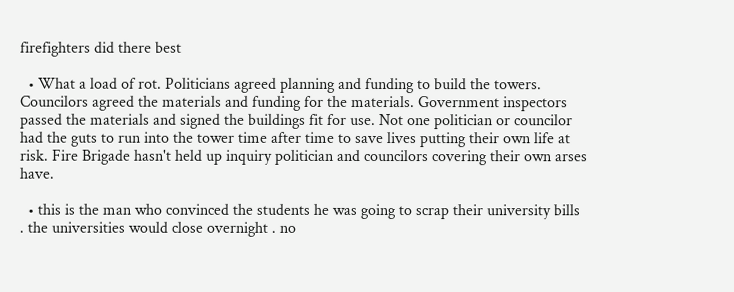firefighters did there best

  • What a load of rot. Politicians agreed planning and funding to build the towers. Councilors agreed the materials and funding for the materials. Government inspectors passed the materials and signed the buildings fit for use. Not one politician or councilor had the guts to run into the tower time after time to save lives putting their own life at risk. Fire Brigade hasn't held up inquiry politician and councilors covering their own arses have.

  • this is the man who convinced the students he was going to scrap their university bills . the universities would close overnight . no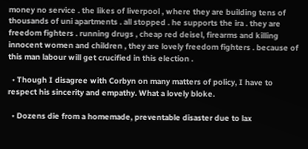money no service . the likes of liverpool , where they are building tens of thousands of uni apartments . all stopped . he supports the ira . they are freedom fighters . running drugs , cheap red deisel, firearms and killing innocent women and children , they are lovely freedom fighters . because of this man labour will get crucified in this election .

  • Though I disagree with Corbyn on many matters of policy, I have to respect his sincerity and empathy. What a lovely bloke.

  • Dozens die from a homemade, preventable disaster due to lax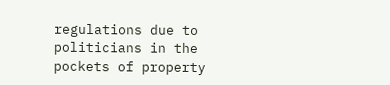regulations due to politicians in the pockets of property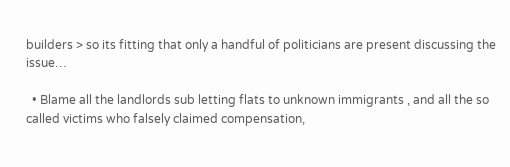builders > so its fitting that only a handful of politicians are present discussing the issue…

  • Blame all the landlords sub letting flats to unknown immigrants , and all the so called victims who falsely claimed compensation,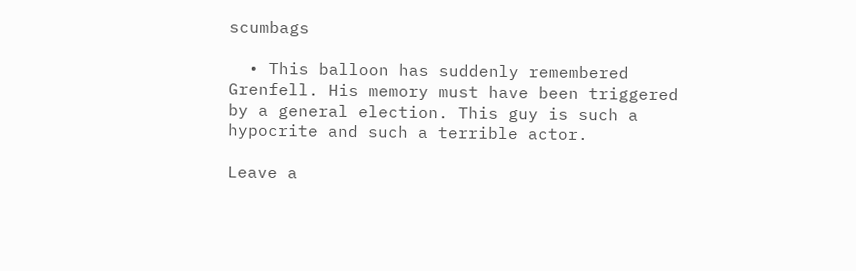scumbags

  • This balloon has suddenly remembered Grenfell. His memory must have been triggered by a general election. This guy is such a hypocrite and such a terrible actor.

Leave a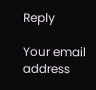Reply

Your email address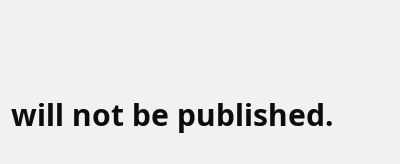will not be published.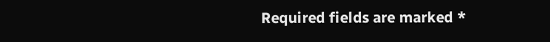Required fields are marked *